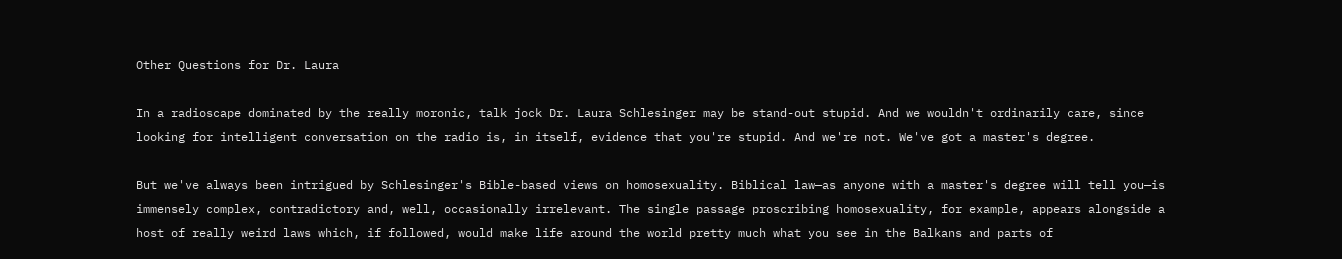Other Questions for Dr. Laura

In a radioscape dominated by the really moronic, talk jock Dr. Laura Schlesinger may be stand-out stupid. And we wouldn't ordinarily care, since looking for intelligent conversation on the radio is, in itself, evidence that you're stupid. And we're not. We've got a master's degree.

But we've always been intrigued by Schlesinger's Bible-based views on homosexuality. Biblical law—as anyone with a master's degree will tell you—is immensely complex, contradictory and, well, occasionally irrelevant. The single passage proscribing homosexuality, for example, appears alongside a host of really weird laws which, if followed, would make life around the world pretty much what you see in the Balkans and parts of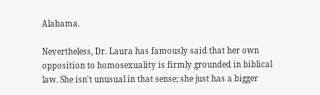Alabama.

Nevertheless, Dr. Laura has famously said that her own opposition to homosexuality is firmly grounded in biblical law. She isn't unusual in that sense; she just has a bigger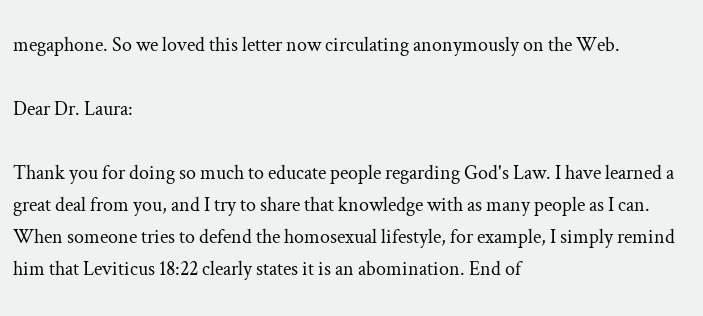megaphone. So we loved this letter now circulating anonymously on the Web.

Dear Dr. Laura:

Thank you for doing so much to educate people regarding God's Law. I have learned a great deal from you, and I try to share that knowledge with as many people as I can. When someone tries to defend the homosexual lifestyle, for example, I simply remind him that Leviticus 18:22 clearly states it is an abomination. End of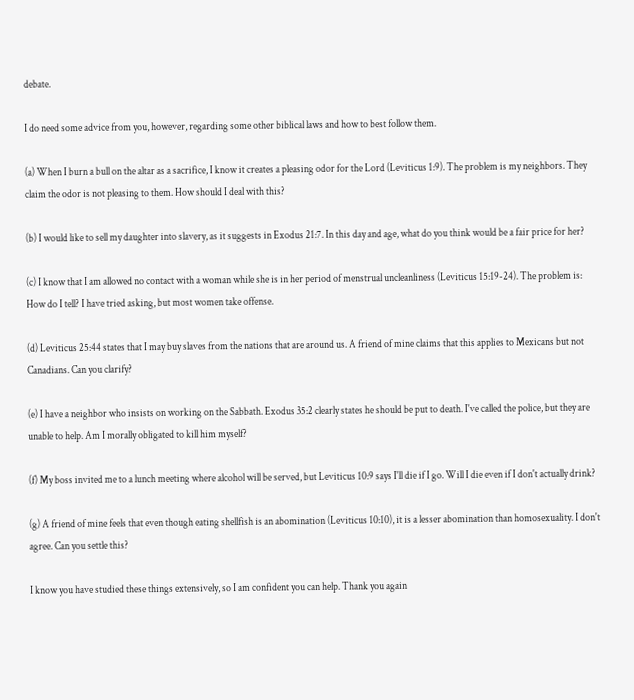debate.

I do need some advice from you, however, regarding some other biblical laws and how to best follow them.

(a) When I burn a bull on the altar as a sacrifice, I know it creates a pleasing odor for the Lord (Leviticus 1:9). The problem is my neighbors. They claim the odor is not pleasing to them. How should I deal with this?

(b) I would like to sell my daughter into slavery, as it suggests in Exodus 21:7. In this day and age, what do you think would be a fair price for her?

(c) I know that I am allowed no contact with a woman while she is in her period of menstrual uncleanliness (Leviticus 15:19-24). The problem is: How do I tell? I have tried asking, but most women take offense.

(d) Leviticus 25:44 states that I may buy slaves from the nations that are around us. A friend of mine claims that this applies to Mexicans but not Canadians. Can you clarify?

(e) I have a neighbor who insists on working on the Sabbath. Exodus 35:2 clearly states he should be put to death. I've called the police, but they are unable to help. Am I morally obligated to kill him myself?

(f) My boss invited me to a lunch meeting where alcohol will be served, but Leviticus 10:9 says I'll die if I go. Will I die even if I don't actually drink?

(g) A friend of mine feels that even though eating shellfish is an abomination (Leviticus 10:10), it is a lesser abomination than homosexuality. I don't agree. Can you settle this?

I know you have studied these things extensively, so I am confident you can help. Thank you again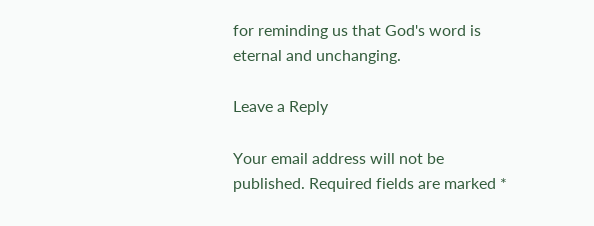for reminding us that God's word is eternal and unchanging.

Leave a Reply

Your email address will not be published. Required fields are marked *